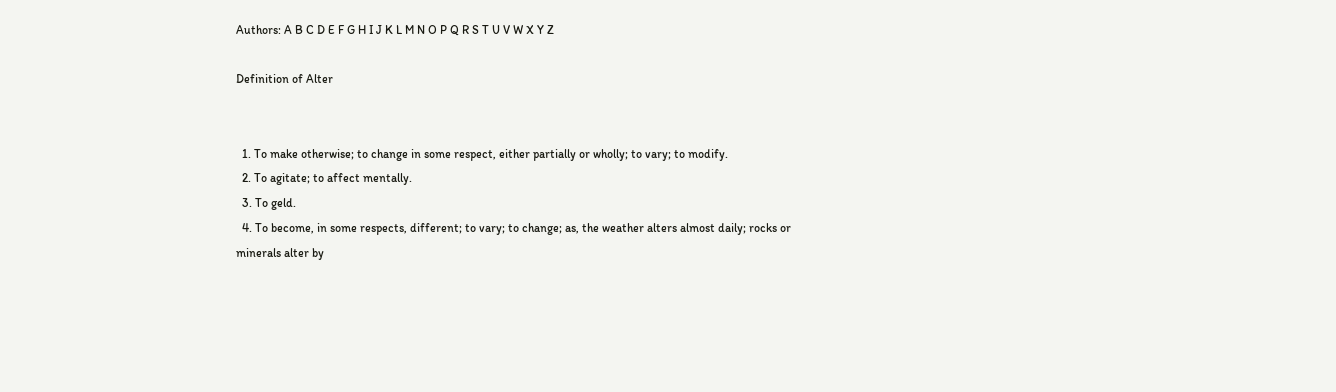Authors: A B C D E F G H I J K L M N O P Q R S T U V W X Y Z

Definition of Alter


  1. To make otherwise; to change in some respect, either partially or wholly; to vary; to modify.
  2. To agitate; to affect mentally.
  3. To geld.
  4. To become, in some respects, different; to vary; to change; as, the weather alters almost daily; rocks or minerals alter by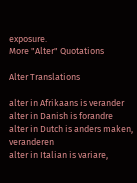exposure.
More "Alter" Quotations

Alter Translations

alter in Afrikaans is verander
alter in Danish is forandre
alter in Dutch is anders maken, veranderen
alter in Italian is variare,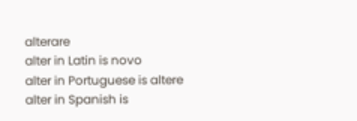alterare
alter in Latin is novo
alter in Portuguese is altere
alter in Spanish is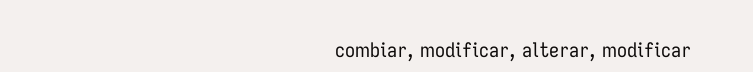combiar, modificar, alterar, modificar